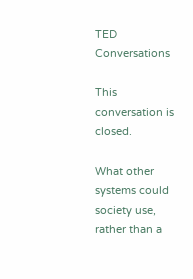TED Conversations

This conversation is closed.

What other systems could society use, rather than a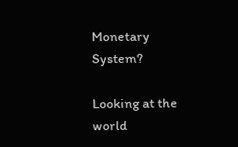Monetary System?

Looking at the world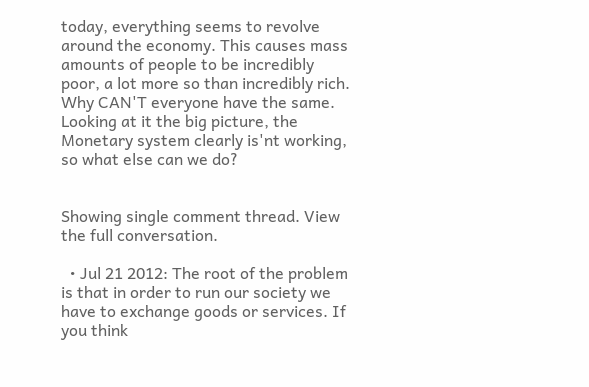today, everything seems to revolve around the economy. This causes mass amounts of people to be incredibly poor, a lot more so than incredibly rich.
Why CAN'T everyone have the same.
Looking at it the big picture, the Monetary system clearly is'nt working, so what else can we do?


Showing single comment thread. View the full conversation.

  • Jul 21 2012: The root of the problem is that in order to run our society we have to exchange goods or services. If you think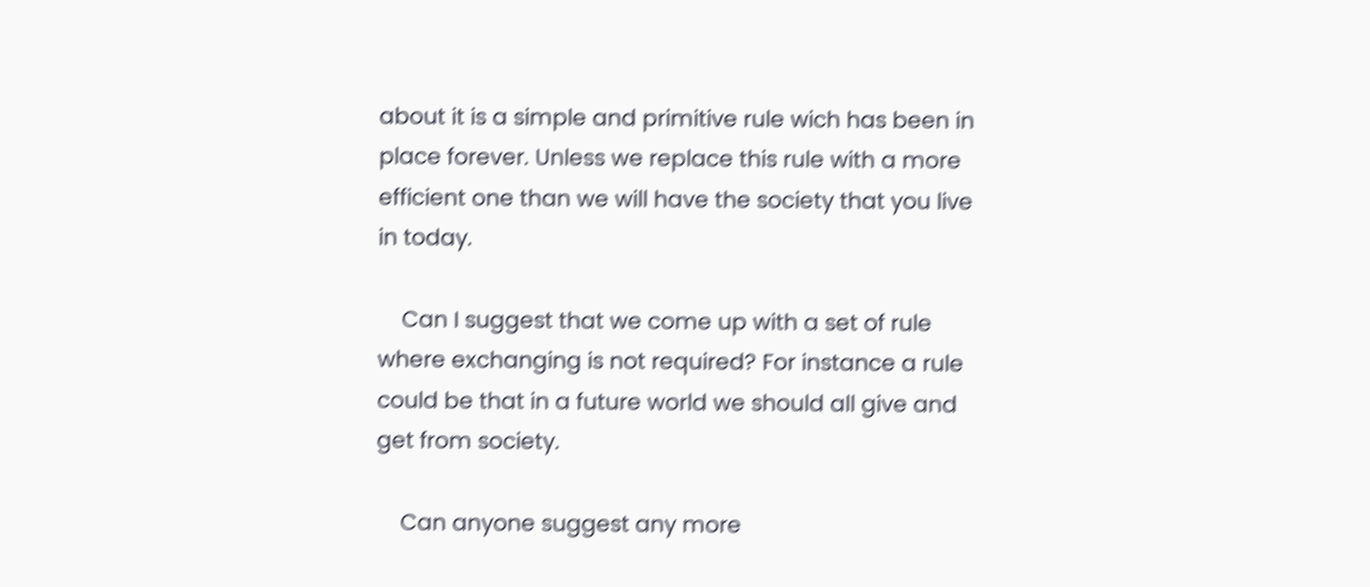about it is a simple and primitive rule wich has been in place forever. Unless we replace this rule with a more efficient one than we will have the society that you live in today.

    Can I suggest that we come up with a set of rule where exchanging is not required? For instance a rule could be that in a future world we should all give and get from society.

    Can anyone suggest any more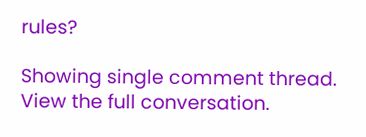rules?

Showing single comment thread. View the full conversation.